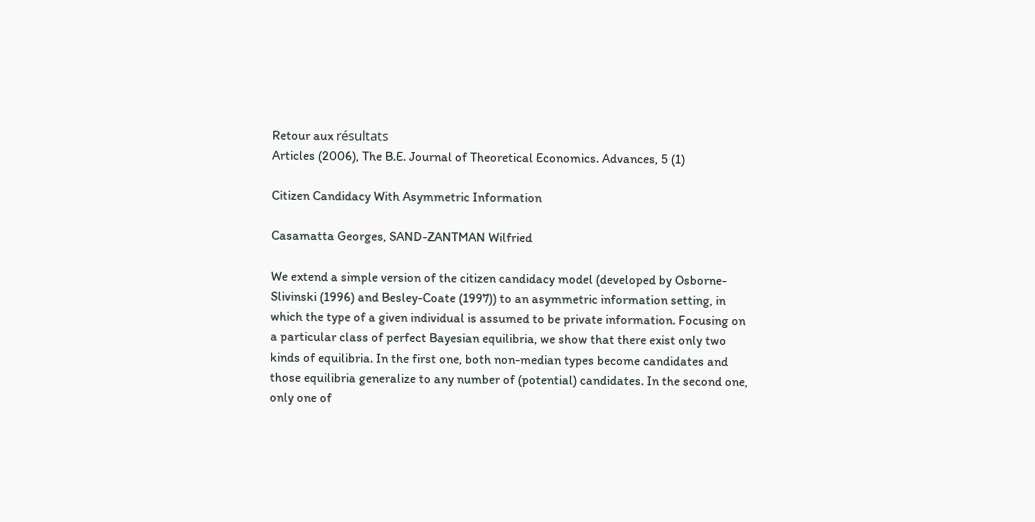Retour aux résultats
Articles (2006), The B.E. Journal of Theoretical Economics. Advances, 5 (1)

Citizen Candidacy With Asymmetric Information

Casamatta Georges, SAND-ZANTMAN Wilfried

We extend a simple version of the citizen candidacy model (developed by Osborne-Slivinski (1996) and Besley-Coate (1997)) to an asymmetric information setting, in which the type of a given individual is assumed to be private information. Focusing on a particular class of perfect Bayesian equilibria, we show that there exist only two kinds of equilibria. In the first one, both non-median types become candidates and those equilibria generalize to any number of (potential) candidates. In the second one, only one of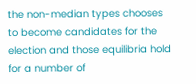the non-median types chooses to become candidates for the election and those equilibria hold for a number of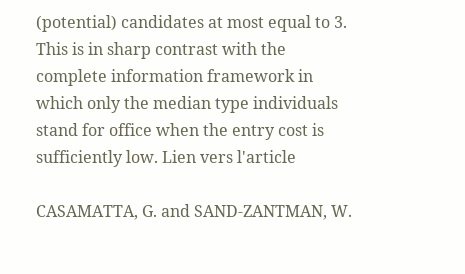(potential) candidates at most equal to 3. This is in sharp contrast with the complete information framework in which only the median type individuals stand for office when the entry cost is sufficiently low. Lien vers l'article

CASAMATTA, G. and SAND-ZANTMAN, W.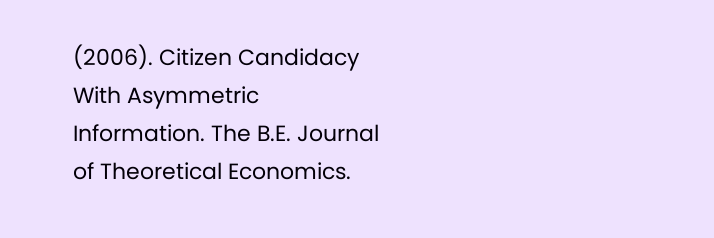(2006). Citizen Candidacy With Asymmetric Information. The B.E. Journal of Theoretical Economics.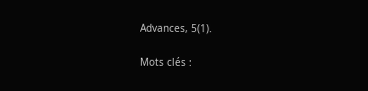Advances, 5(1).

Mots clés :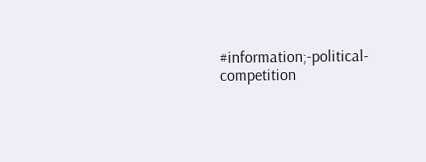#information;-political-competition